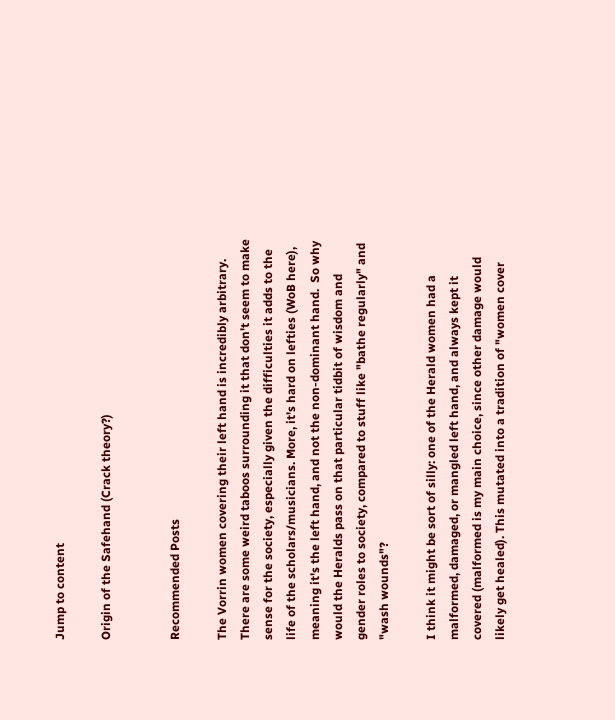Jump to content

Origin of the Safehand (Crack theory?)


Recommended Posts

The Vorrin women covering their left hand is incredibly arbitrary. There are some weird taboos surrounding it that don't seem to make sense for the society, especially given the difficulties it adds to the life of the scholars/musicians. More, it's hard on lefties (WoB here), meaning it's the left hand, and not the non-dominant hand.  So why would the Heralds pass on that particular tidbit of wisdom and gender roles to society, compared to stuff like "bathe regularly" and "wash wounds"?

I think it might be sort of silly: one of the Herald women had a malformed, damaged, or mangled left hand, and always kept it covered (malformed is my main choice, since other damage would likely get healed). This mutated into a tradition of "women cover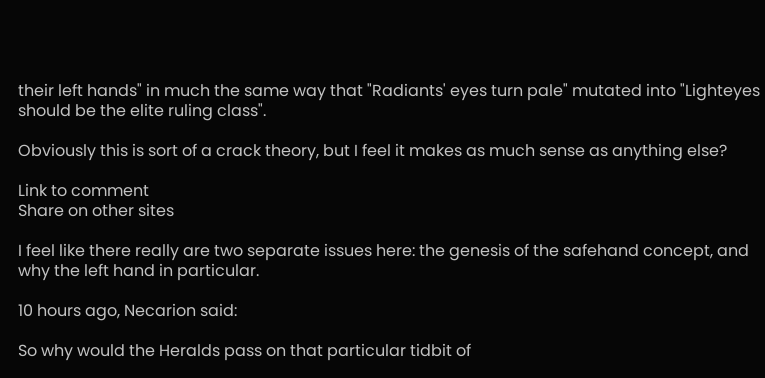their left hands" in much the same way that "Radiants' eyes turn pale" mutated into "Lighteyes should be the elite ruling class".

Obviously this is sort of a crack theory, but I feel it makes as much sense as anything else?

Link to comment
Share on other sites

I feel like there really are two separate issues here: the genesis of the safehand concept, and why the left hand in particular.

10 hours ago, Necarion said:

So why would the Heralds pass on that particular tidbit of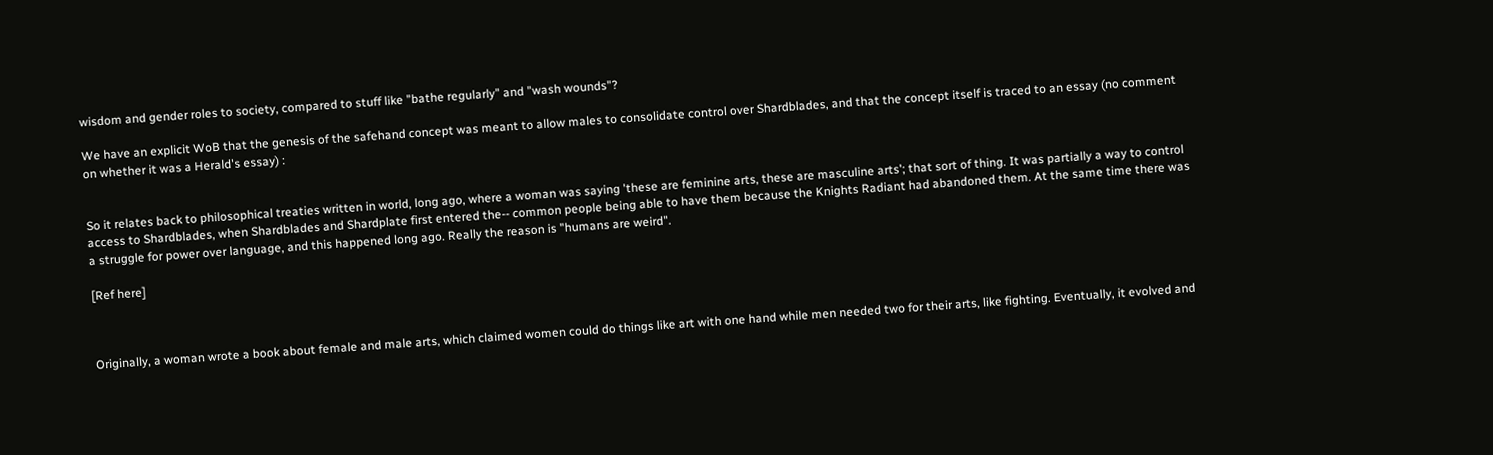wisdom and gender roles to society, compared to stuff like "bathe regularly" and "wash wounds"?

We have an explicit WoB that the genesis of the safehand concept was meant to allow males to consolidate control over Shardblades, and that the concept itself is traced to an essay (no comment on whether it was a Herald's essay) :


So it relates back to philosophical treaties written in world, long ago, where a woman was saying 'these are feminine arts, these are masculine arts'; that sort of thing. It was partially a way to control access to Shardblades, when Shardblades and Shardplate first entered the-- common people being able to have them because the Knights Radiant had abandoned them. At the same time there was a struggle for power over language, and this happened long ago. Really the reason is "humans are weird".

[Ref here]



Originally, a woman wrote a book about female and male arts, which claimed women could do things like art with one hand while men needed two for their arts, like fighting. Eventually, it evolved and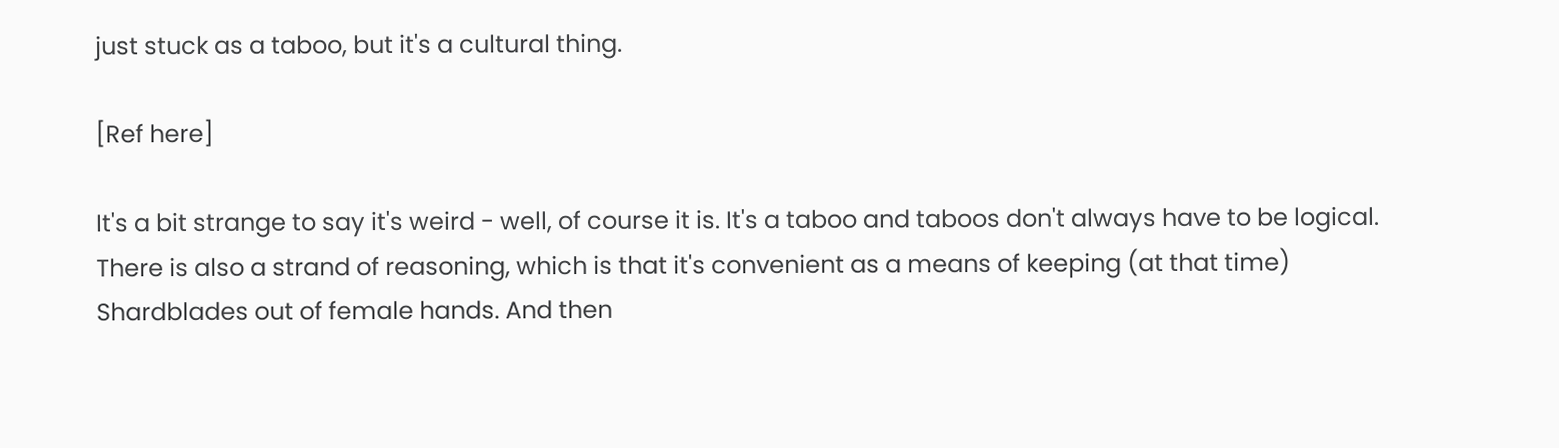just stuck as a taboo, but it's a cultural thing.

[Ref here]

It's a bit strange to say it's weird - well, of course it is. It's a taboo and taboos don't always have to be logical. There is also a strand of reasoning, which is that it's convenient as a means of keeping (at that time) Shardblades out of female hands. And then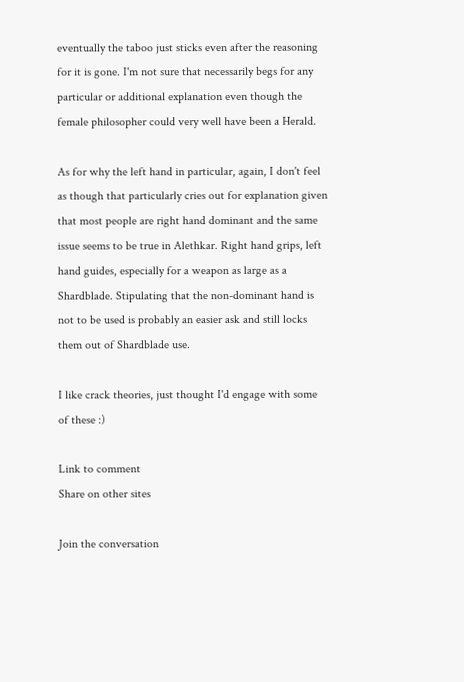eventually the taboo just sticks even after the reasoning for it is gone. I'm not sure that necessarily begs for any particular or additional explanation even though the female philosopher could very well have been a Herald.

As for why the left hand in particular, again, I don't feel as though that particularly cries out for explanation given that most people are right hand dominant and the same issue seems to be true in Alethkar. Right hand grips, left hand guides, especially for a weapon as large as a Shardblade. Stipulating that the non-dominant hand is not to be used is probably an easier ask and still locks them out of Shardblade use.

I like crack theories, just thought I'd engage with some of these :)

Link to comment
Share on other sites

Join the conversation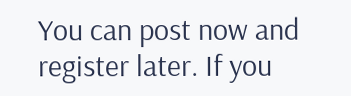You can post now and register later. If you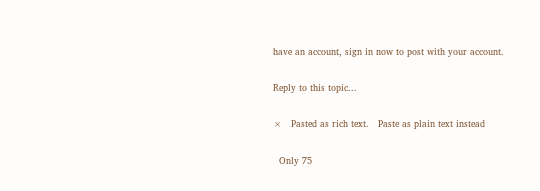have an account, sign in now to post with your account.

Reply to this topic...

×   Pasted as rich text.   Paste as plain text instead

  Only 75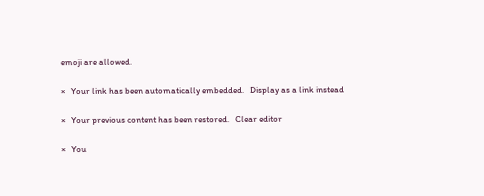emoji are allowed.

×   Your link has been automatically embedded.   Display as a link instead

×   Your previous content has been restored.   Clear editor

×   You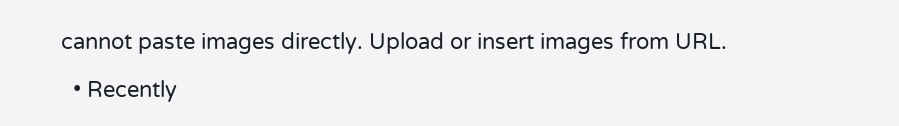cannot paste images directly. Upload or insert images from URL.

  • Recently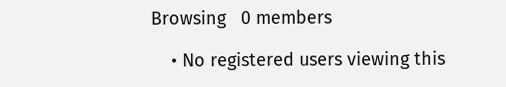Browsing   0 members

    • No registered users viewing this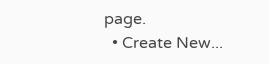page.
  • Create New...